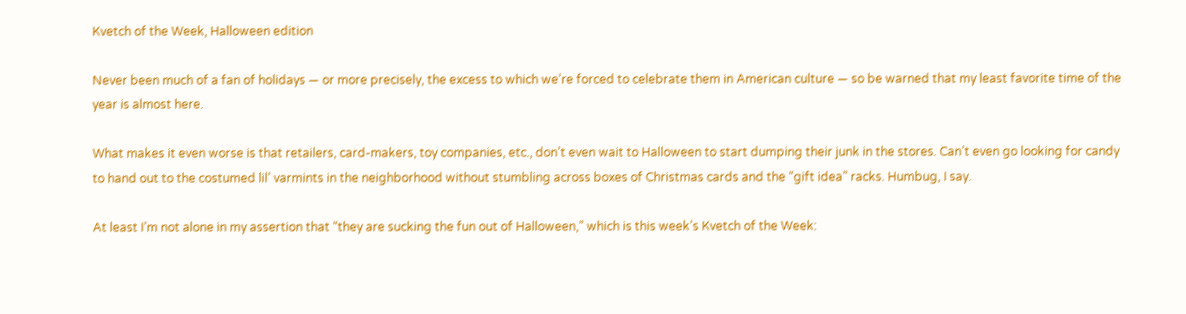Kvetch of the Week, Halloween edition

Never been much of a fan of holidays — or more precisely, the excess to which we’re forced to celebrate them in American culture — so be warned that my least favorite time of the year is almost here.

What makes it even worse is that retailers, card-makers, toy companies, etc., don’t even wait to Halloween to start dumping their junk in the stores. Can’t even go looking for candy to hand out to the costumed lil’ varmints in the neighborhood without stumbling across boxes of Christmas cards and the “gift idea” racks. Humbug, I say.

At least I’m not alone in my assertion that “they are sucking the fun out of Halloween,” which is this week’s Kvetch of the Week: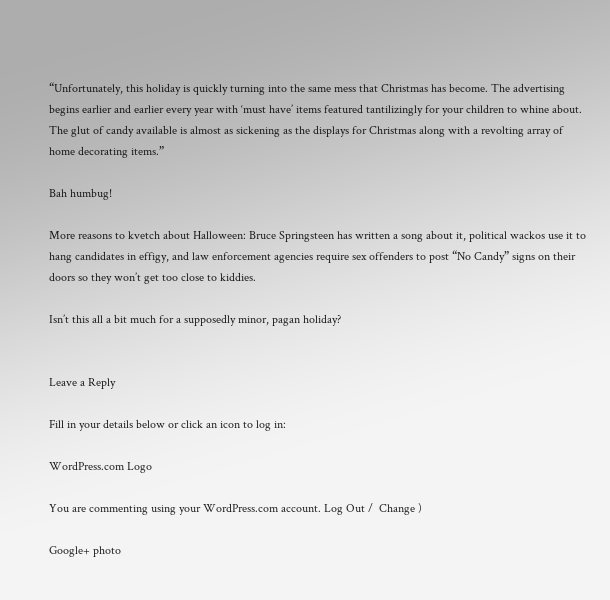“Unfortunately, this holiday is quickly turning into the same mess that Christmas has become. The advertising begins earlier and earlier every year with ‘must have’ items featured tantilizingly for your children to whine about. The glut of candy available is almost as sickening as the displays for Christmas along with a revolting array of home decorating items.”

Bah humbug!

More reasons to kvetch about Halloween: Bruce Springsteen has written a song about it, political wackos use it to hang candidates in effigy, and law enforcement agencies require sex offenders to post “No Candy” signs on their doors so they won’t get too close to kiddies.

Isn’t this all a bit much for a supposedly minor, pagan holiday?


Leave a Reply

Fill in your details below or click an icon to log in:

WordPress.com Logo

You are commenting using your WordPress.com account. Log Out /  Change )

Google+ photo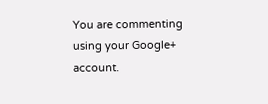You are commenting using your Google+ account.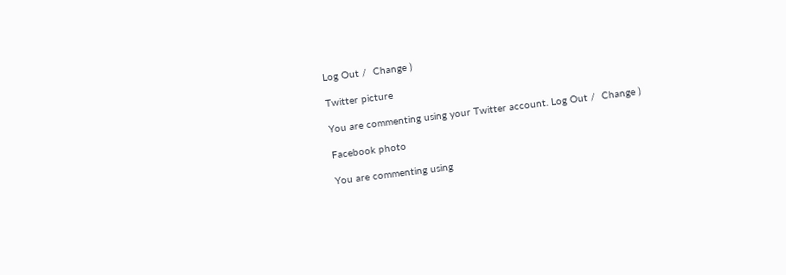Log Out /  Change )

Twitter picture

You are commenting using your Twitter account. Log Out /  Change )

Facebook photo

You are commenting using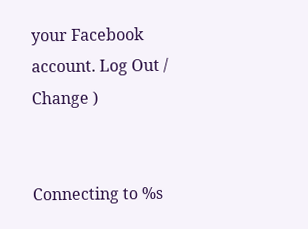your Facebook account. Log Out /  Change )


Connecting to %s